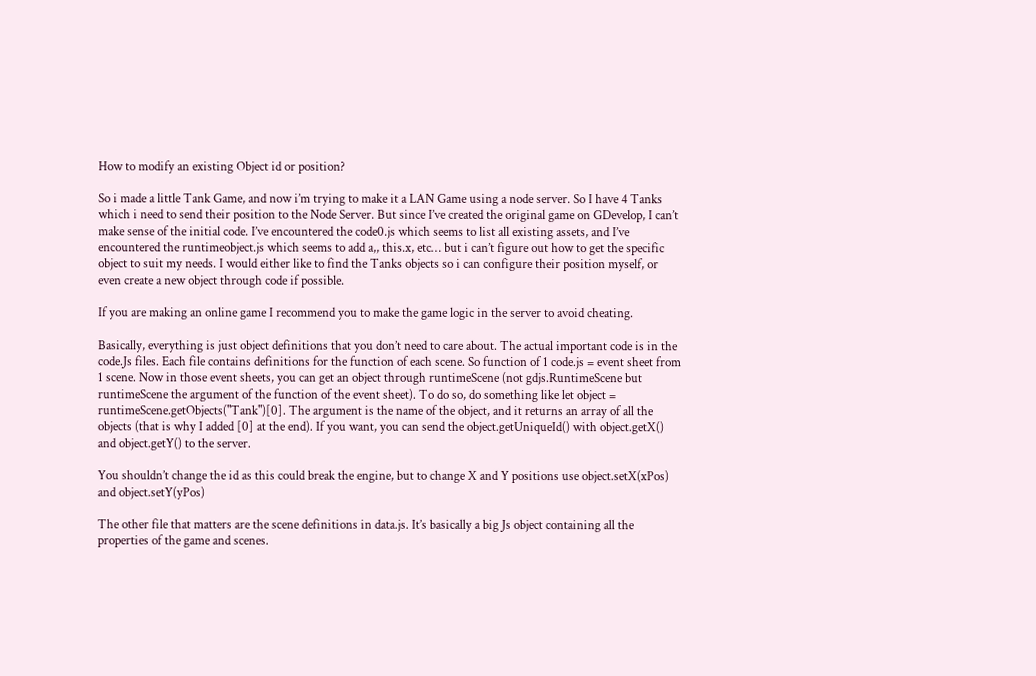How to modify an existing Object id or position?

So i made a little Tank Game, and now i’m trying to make it a LAN Game using a node server. So I have 4 Tanks which i need to send their position to the Node Server. But since I’ve created the original game on GDevelop, I can’t make sense of the initial code. I’ve encountered the code0.js which seems to list all existing assets, and I’ve encountered the runtimeobject.js which seems to add a,, this.x, etc… but i can’t figure out how to get the specific object to suit my needs. I would either like to find the Tanks objects so i can configure their position myself, or even create a new object through code if possible.

If you are making an online game I recommend you to make the game logic in the server to avoid cheating.

Basically, everything is just object definitions that you don’t need to care about. The actual important code is in the code.Js files. Each file contains definitions for the function of each scene. So function of 1 code.js = event sheet from 1 scene. Now in those event sheets, you can get an object through runtimeScene (not gdjs.RuntimeScene but runtimeScene the argument of the function of the event sheet). To do so, do something like let object = runtimeScene.getObjects("Tank")[0]. The argument is the name of the object, and it returns an array of all the objects (that is why I added [0] at the end). If you want, you can send the object.getUniqueId() with object.getX() and object.getY() to the server.

You shouldn’t change the id as this could break the engine, but to change X and Y positions use object.setX(xPos) and object.setY(yPos)

The other file that matters are the scene definitions in data.js. It’s basically a big Js object containing all the properties of the game and scenes.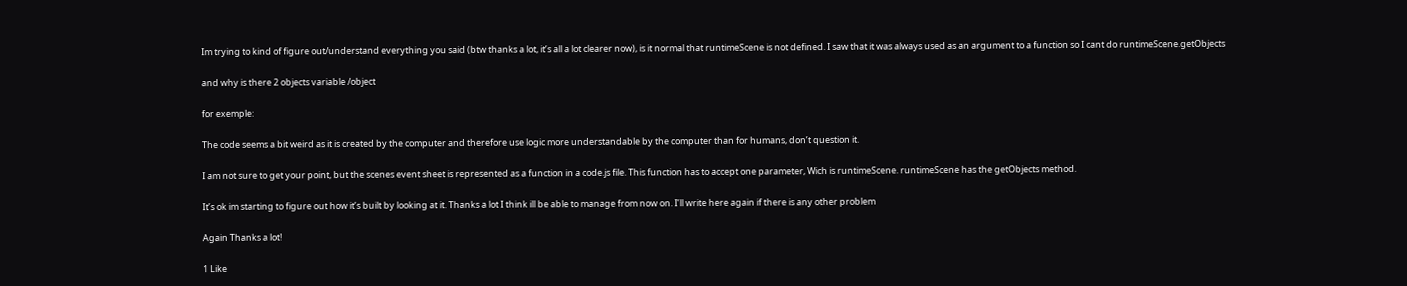Im trying to kind of figure out/understand everything you said (btw thanks a lot, it’s all a lot clearer now), is it normal that runtimeScene is not defined. I saw that it was always used as an argument to a function so I cant do runtimeScene.getObjects

and why is there 2 objects variable /object

for exemple:

The code seems a bit weird as it is created by the computer and therefore use logic more understandable by the computer than for humans, don’t question it.

I am not sure to get your point, but the scenes event sheet is represented as a function in a code.js file. This function has to accept one parameter, Wich is runtimeScene. runtimeScene has the getObjects method.

It’s ok im starting to figure out how it’s built by looking at it. Thanks a lot I think ill be able to manage from now on. I’ll write here again if there is any other problem

Again Thanks a lot!

1 Like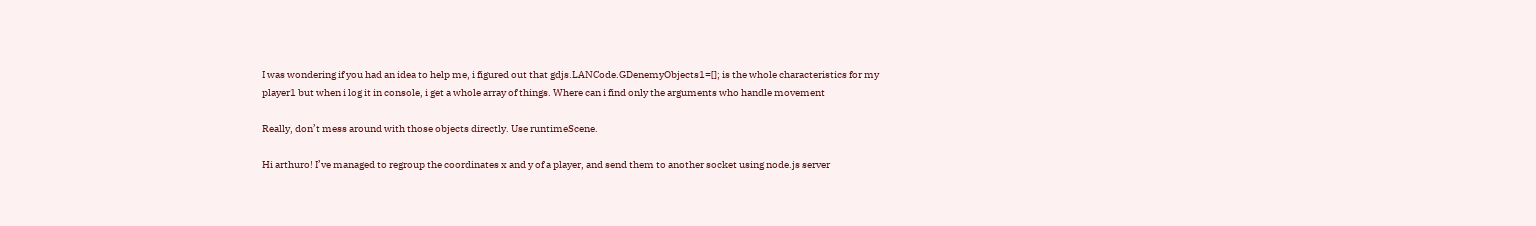I was wondering if you had an idea to help me, i figured out that gdjs.LANCode.GDenemyObjects1=[]; is the whole characteristics for my player1 but when i log it in console, i get a whole array of things. Where can i find only the arguments who handle movement

Really, don’t mess around with those objects directly. Use runtimeScene.

Hi arthuro! I’ve managed to regroup the coordinates x and y of a player, and send them to another socket using node.js server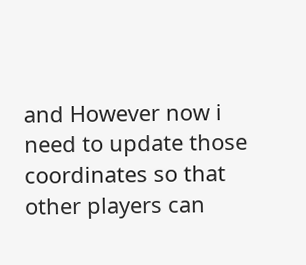and However now i need to update those coordinates so that other players can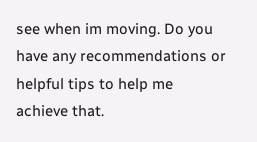see when im moving. Do you have any recommendations or helpful tips to help me achieve that.